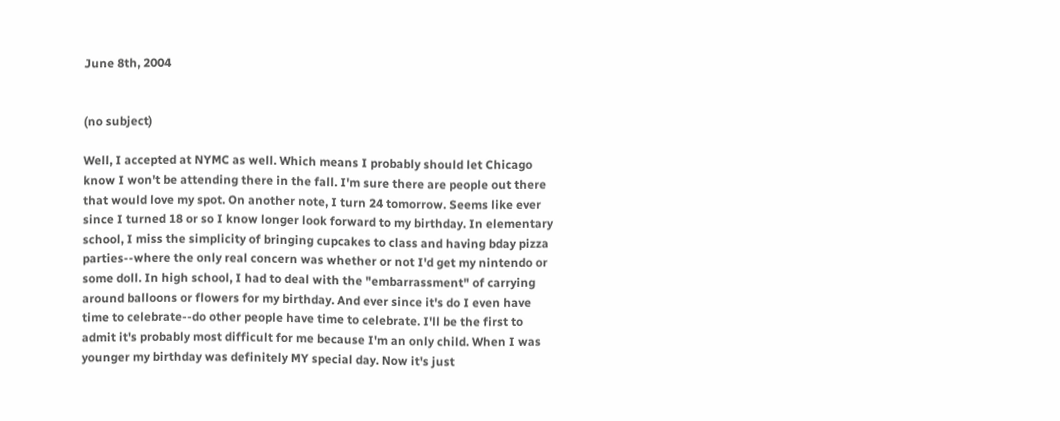June 8th, 2004


(no subject)

Well, I accepted at NYMC as well. Which means I probably should let Chicago know I won't be attending there in the fall. I'm sure there are people out there that would love my spot. On another note, I turn 24 tomorrow. Seems like ever since I turned 18 or so I know longer look forward to my birthday. In elementary school, I miss the simplicity of bringing cupcakes to class and having bday pizza parties--where the only real concern was whether or not I'd get my nintendo or some doll. In high school, I had to deal with the "embarrassment" of carrying around balloons or flowers for my birthday. And ever since it's do I even have time to celebrate--do other people have time to celebrate. I'll be the first to admit it's probably most difficult for me because I'm an only child. When I was younger my birthday was definitely MY special day. Now it's just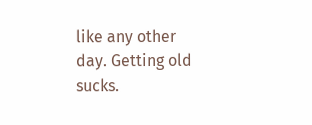like any other day. Getting old sucks.